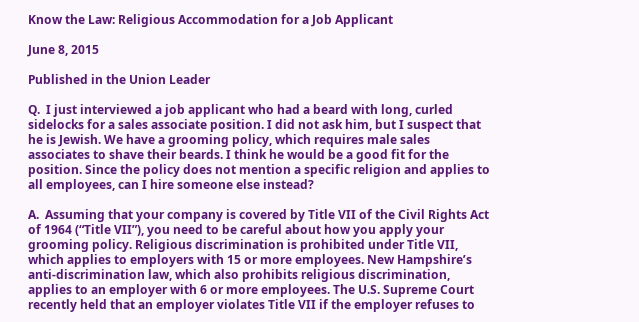Know the Law: Religious Accommodation for a Job Applicant

June 8, 2015

Published in the Union Leader

Q.  I just interviewed a job applicant who had a beard with long, curled sidelocks for a sales associate position. I did not ask him, but I suspect that he is Jewish. We have a grooming policy, which requires male sales associates to shave their beards. I think he would be a good fit for the position. Since the policy does not mention a specific religion and applies to all employees, can I hire someone else instead?

A.  Assuming that your company is covered by Title VII of the Civil Rights Act of 1964 (“Title VII”), you need to be careful about how you apply your grooming policy. Religious discrimination is prohibited under Title VII, which applies to employers with 15 or more employees. New Hampshire’s anti-discrimination law, which also prohibits religious discrimination, applies to an employer with 6 or more employees. The U.S. Supreme Court recently held that an employer violates Title VII if the employer refuses to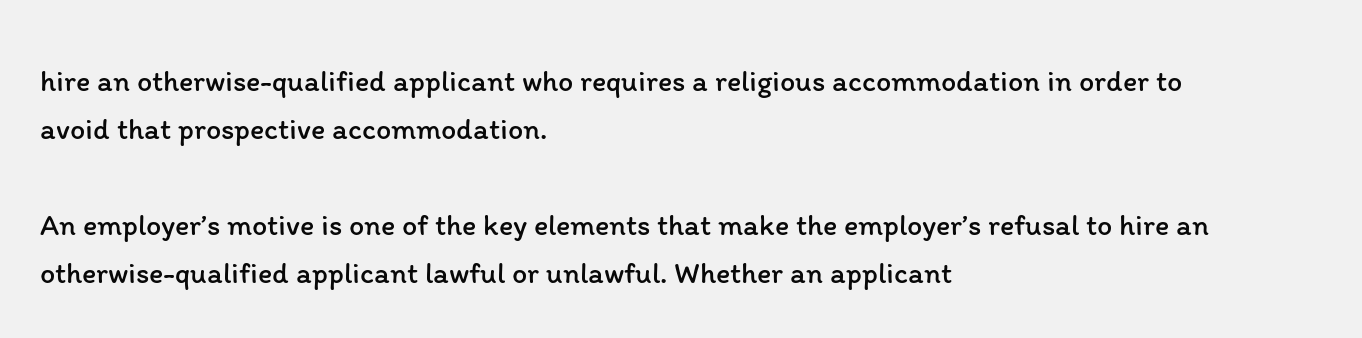hire an otherwise-qualified applicant who requires a religious accommodation in order to avoid that prospective accommodation.

An employer’s motive is one of the key elements that make the employer’s refusal to hire an otherwise-qualified applicant lawful or unlawful. Whether an applicant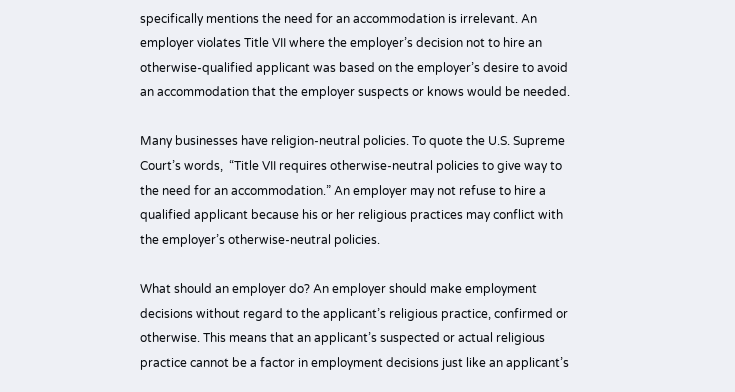specifically mentions the need for an accommodation is irrelevant. An employer violates Title VII where the employer’s decision not to hire an otherwise-qualified applicant was based on the employer’s desire to avoid an accommodation that the employer suspects or knows would be needed.

Many businesses have religion-neutral policies. To quote the U.S. Supreme Court’s words,  “Title VII requires otherwise-neutral policies to give way to the need for an accommodation.” An employer may not refuse to hire a qualified applicant because his or her religious practices may conflict with the employer’s otherwise-neutral policies.

What should an employer do? An employer should make employment decisions without regard to the applicant’s religious practice, confirmed or otherwise. This means that an applicant’s suspected or actual religious practice cannot be a factor in employment decisions just like an applicant’s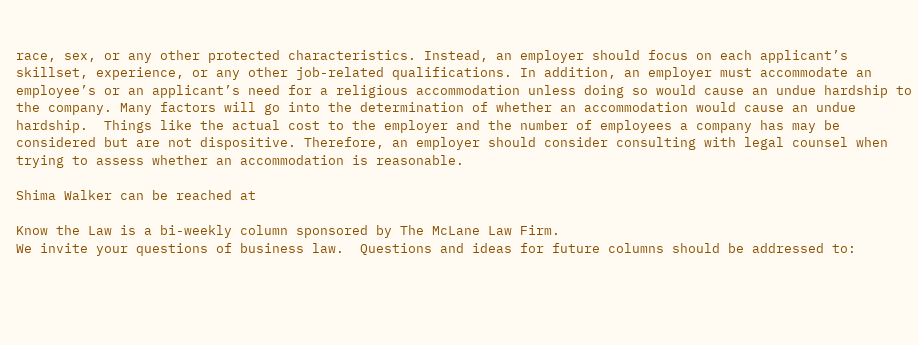race, sex, or any other protected characteristics. Instead, an employer should focus on each applicant’s skillset, experience, or any other job-related qualifications. In addition, an employer must accommodate an employee’s or an applicant’s need for a religious accommodation unless doing so would cause an undue hardship to the company. Many factors will go into the determination of whether an accommodation would cause an undue hardship.  Things like the actual cost to the employer and the number of employees a company has may be considered but are not dispositive. Therefore, an employer should consider consulting with legal counsel when trying to assess whether an accommodation is reasonable.

Shima Walker can be reached at

Know the Law is a bi-weekly column sponsored by The McLane Law Firm.
We invite your questions of business law.  Questions and ideas for future columns should be addressed to: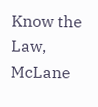Know the Law, McLane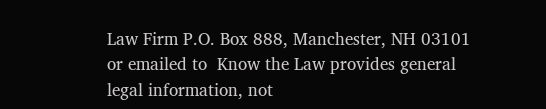Law Firm P.O. Box 888, Manchester, NH 03101 or emailed to  Know the Law provides general legal information, not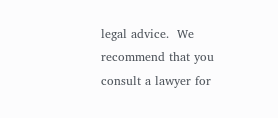legal advice.  We recommend that you consult a lawyer for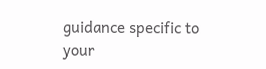guidance specific to your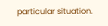particular situation.